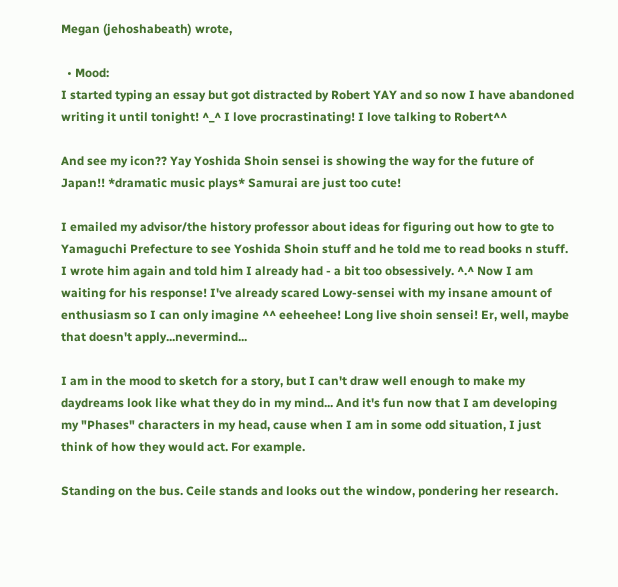Megan (jehoshabeath) wrote,

  • Mood:
I started typing an essay but got distracted by Robert YAY and so now I have abandoned writing it until tonight! ^_^ I love procrastinating! I love talking to Robert^^

And see my icon?? Yay Yoshida Shoin sensei is showing the way for the future of Japan!! *dramatic music plays* Samurai are just too cute!

I emailed my advisor/the history professor about ideas for figuring out how to gte to Yamaguchi Prefecture to see Yoshida Shoin stuff and he told me to read books n stuff. I wrote him again and told him I already had - a bit too obsessively. ^.^ Now I am waiting for his response! I've already scared Lowy-sensei with my insane amount of enthusiasm so I can only imagine ^^ eeheehee! Long live shoin sensei! Er, well, maybe that doesn't apply...nevermind...

I am in the mood to sketch for a story, but I can't draw well enough to make my daydreams look like what they do in my mind... And it's fun now that I am developing my "Phases" characters in my head, cause when I am in some odd situation, I just think of how they would act. For example.

Standing on the bus. Ceile stands and looks out the window, pondering her research.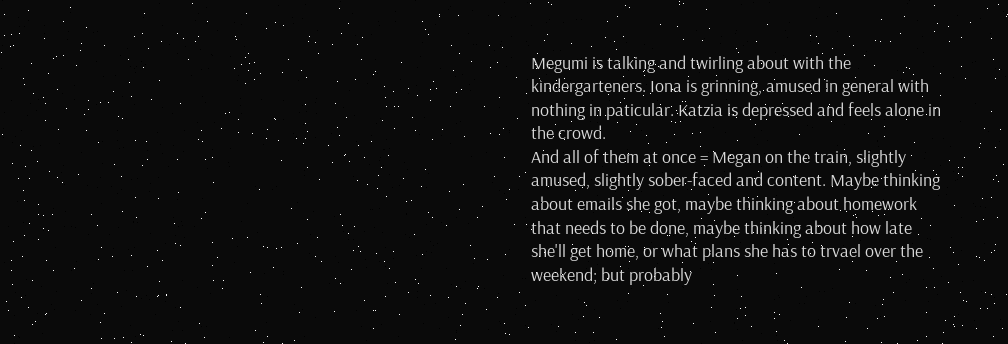Megumi is talking and twirling about with the kindergarteners. Iona is grinning, amused in general with nothing in paticular. Katzia is depressed and feels alone in the crowd.
And all of them at once = Megan on the train, slightly amused, slightly sober-faced and content. Maybe thinking about emails she got, maybe thinking about homework that needs to be done, maybe thinking about how late she'll get home, or what plans she has to trvael over the weekend; but probably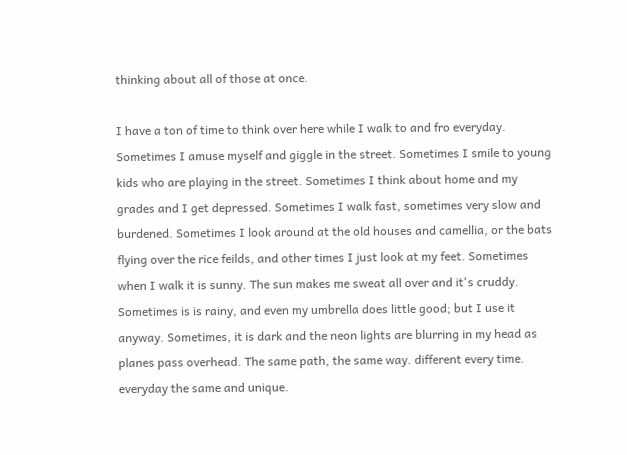thinking about all of those at once.

I have a ton of time to think over here while I walk to and fro everyday. Sometimes I amuse myself and giggle in the street. Sometimes I smile to young kids who are playing in the street. Sometimes I think about home and my grades and I get depressed. Sometimes I walk fast, sometimes very slow and burdened. Sometimes I look around at the old houses and camellia, or the bats flying over the rice feilds, and other times I just look at my feet. Sometimes when I walk it is sunny. The sun makes me sweat all over and it's cruddy. Sometimes is is rainy, and even my umbrella does little good; but I use it anyway. Sometimes, it is dark and the neon lights are blurring in my head as planes pass overhead. The same path, the same way. different every time. everyday the same and unique.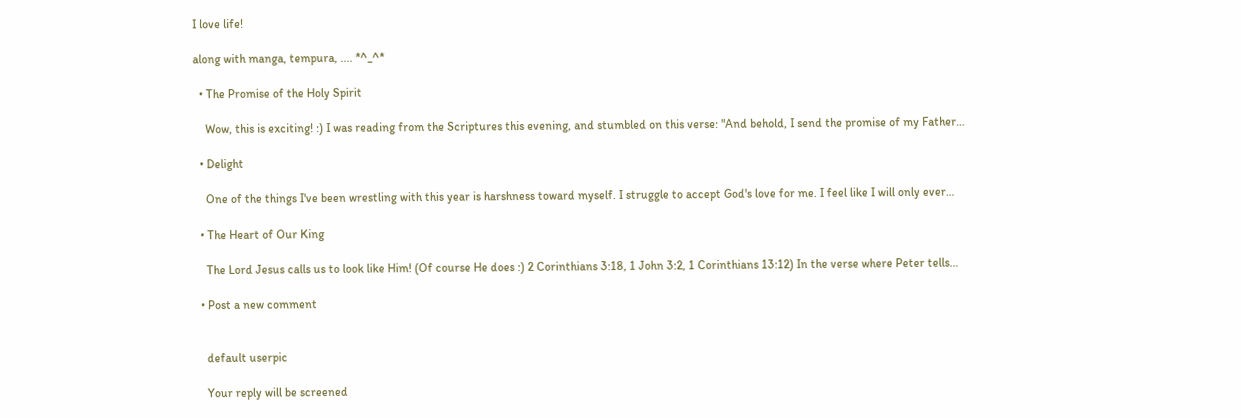I love life!

along with manga, tempura, .... *^_^*

  • The Promise of the Holy Spirit

    Wow, this is exciting! :) I was reading from the Scriptures this evening, and stumbled on this verse: "And behold, I send the promise of my Father…

  • Delight

    One of the things I've been wrestling with this year is harshness toward myself. I struggle to accept God's love for me. I feel like I will only ever…

  • The Heart of Our King

    The Lord Jesus calls us to look like Him! (Of course He does :) 2 Corinthians 3:18, 1 John 3:2, 1 Corinthians 13:12) In the verse where Peter tells…

  • Post a new comment


    default userpic

    Your reply will be screened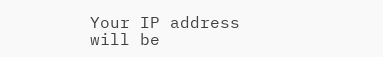Your IP address will be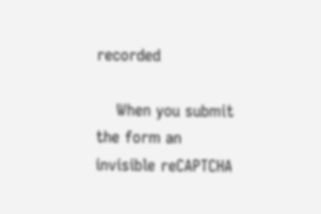recorded

    When you submit the form an invisible reCAPTCHA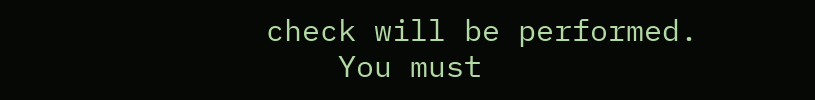check will be performed.
    You must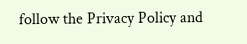follow the Privacy Policy and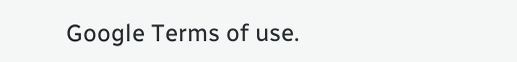Google Terms of use.